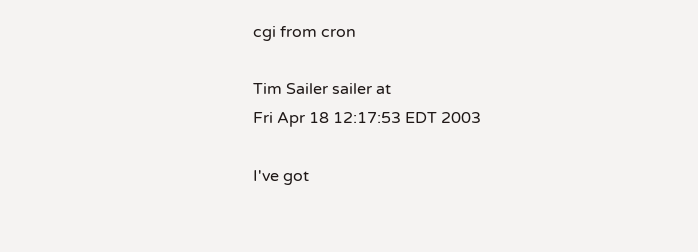cgi from cron

Tim Sailer sailer at
Fri Apr 18 12:17:53 EDT 2003

I've got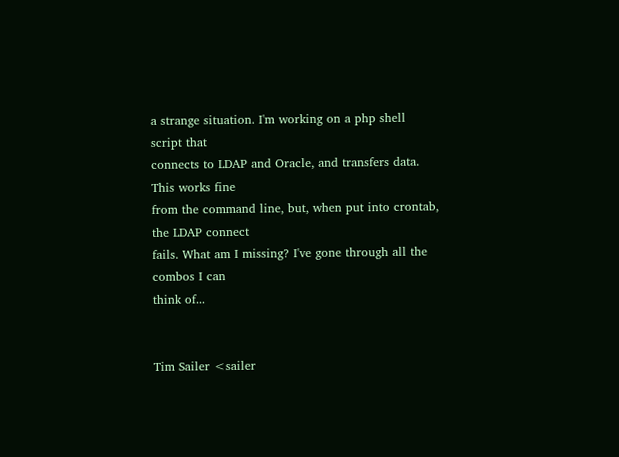a strange situation. I'm working on a php shell script that
connects to LDAP and Oracle, and transfers data. This works fine
from the command line, but, when put into crontab, the LDAP connect
fails. What am I missing? I've gone through all the combos I can
think of...


Tim Sailer <sailer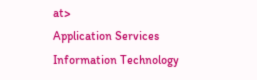at>
Application Services
Information Technology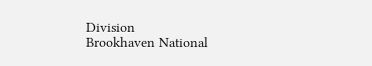Division
Brookhaven National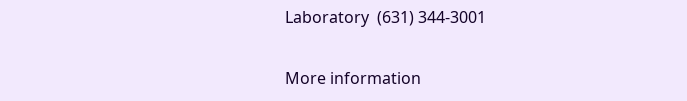Laboratory  (631) 344-3001

More information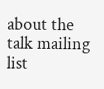about the talk mailing list